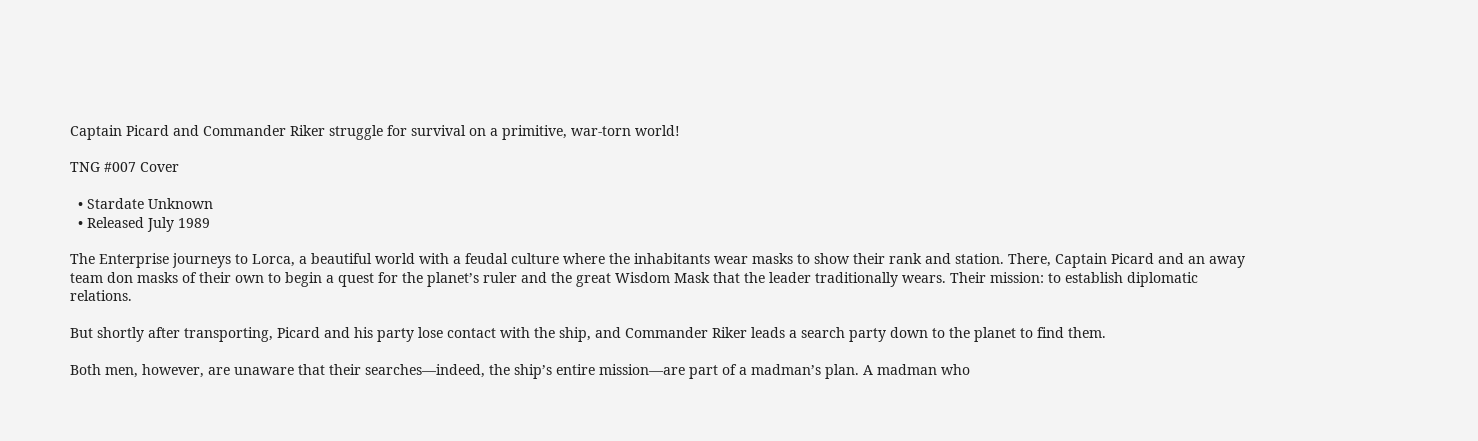Captain Picard and Commander Riker struggle for survival on a primitive, war-torn world!

TNG #007 Cover

  • Stardate Unknown
  • Released July 1989

The Enterprise journeys to Lorca, a beautiful world with a feudal culture where the inhabitants wear masks to show their rank and station. There, Captain Picard and an away team don masks of their own to begin a quest for the planet’s ruler and the great Wisdom Mask that the leader traditionally wears. Their mission: to establish diplomatic relations.

But shortly after transporting, Picard and his party lose contact with the ship, and Commander Riker leads a search party down to the planet to find them.

Both men, however, are unaware that their searches—indeed, the ship’s entire mission—are part of a madman’s plan. A madman who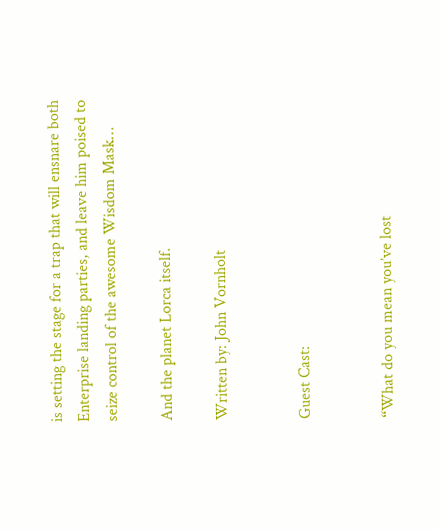is setting the stage for a trap that will ensnare both Enterprise landing parties, and leave him poised to seize control of the awesome Wisdom Mask…

And the planet Lorca itself.

Written by: John Vornholt


Guest Cast:


“What do you mean you’ve lost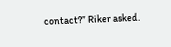contact?” Riker asked.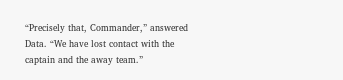“Precisely that, Commander,” answered Data. “We have lost contact with the captain and the away team.”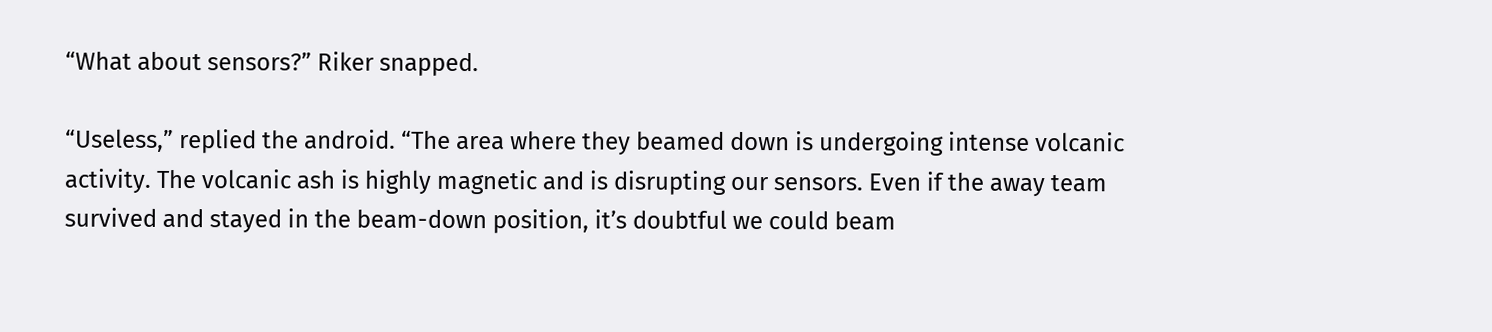“What about sensors?” Riker snapped.

“Useless,” replied the android. “The area where they beamed down is undergoing intense volcanic activity. The volcanic ash is highly magnetic and is disrupting our sensors. Even if the away team survived and stayed in the beam-down position, it’s doubtful we could beam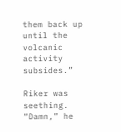them back up until the volcanic activity subsides.”

Riker was seething. “Damn,” he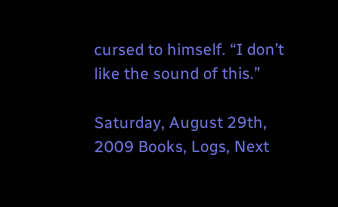cursed to himself. “I don’t like the sound of this.”

Saturday, August 29th, 2009 Books, Logs, Next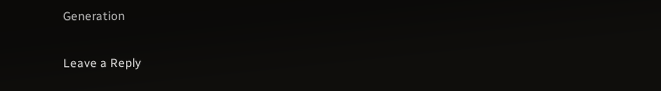Generation

Leave a Reply